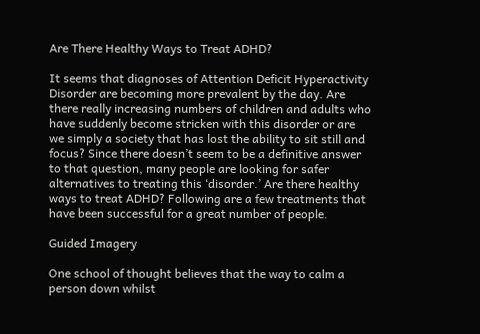Are There Healthy Ways to Treat ADHD?

It seems that diagnoses of Attention Deficit Hyperactivity Disorder are becoming more prevalent by the day. Are there really increasing numbers of children and adults who have suddenly become stricken with this disorder or are we simply a society that has lost the ability to sit still and focus? Since there doesn’t seem to be a definitive answer to that question, many people are looking for safer alternatives to treating this ‘disorder.’ Are there healthy ways to treat ADHD? Following are a few treatments that have been successful for a great number of people.

Guided Imagery

One school of thought believes that the way to calm a person down whilst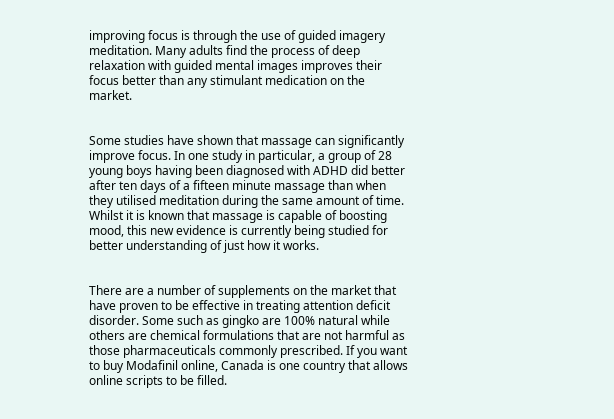improving focus is through the use of guided imagery meditation. Many adults find the process of deep relaxation with guided mental images improves their focus better than any stimulant medication on the market.


Some studies have shown that massage can significantly improve focus. In one study in particular, a group of 28 young boys having been diagnosed with ADHD did better after ten days of a fifteen minute massage than when they utilised meditation during the same amount of time. Whilst it is known that massage is capable of boosting mood, this new evidence is currently being studied for better understanding of just how it works.


There are a number of supplements on the market that have proven to be effective in treating attention deficit disorder. Some such as gingko are 100% natural while others are chemical formulations that are not harmful as those pharmaceuticals commonly prescribed. If you want to buy Modafinil online, Canada is one country that allows online scripts to be filled.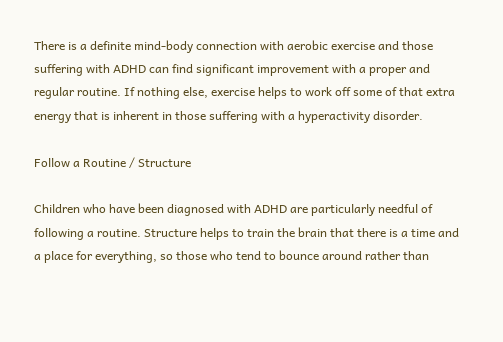There is a definite mind-body connection with aerobic exercise and those suffering with ADHD can find significant improvement with a proper and regular routine. If nothing else, exercise helps to work off some of that extra energy that is inherent in those suffering with a hyperactivity disorder.

Follow a Routine / Structure

Children who have been diagnosed with ADHD are particularly needful of following a routine. Structure helps to train the brain that there is a time and a place for everything, so those who tend to bounce around rather than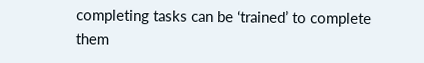completing tasks can be ‘trained’ to complete them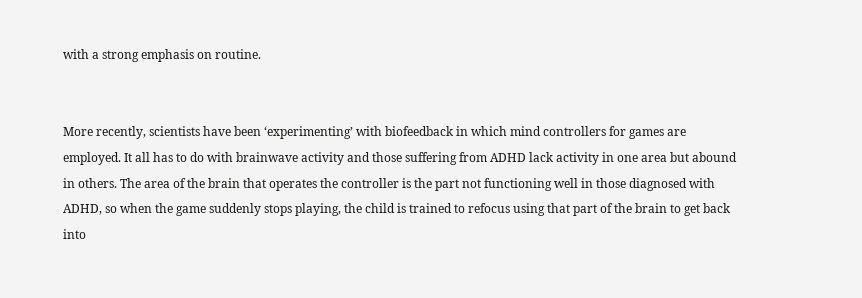with a strong emphasis on routine.


More recently, scientists have been ‘experimenting’ with biofeedback in which mind controllers for games are employed. It all has to do with brainwave activity and those suffering from ADHD lack activity in one area but abound in others. The area of the brain that operates the controller is the part not functioning well in those diagnosed with ADHD, so when the game suddenly stops playing, the child is trained to refocus using that part of the brain to get back into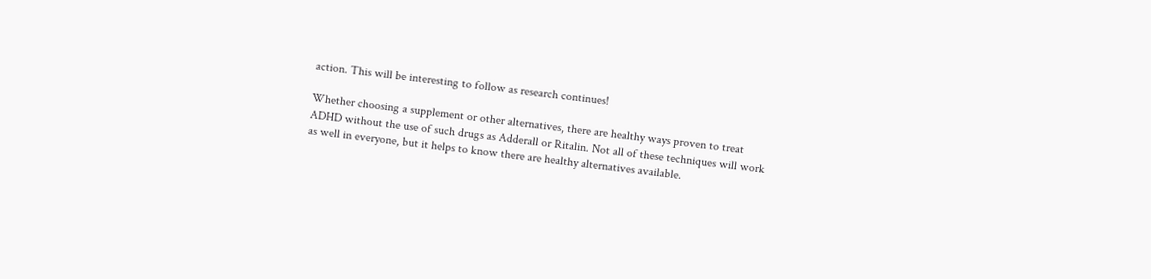action. This will be interesting to follow as research continues!

Whether choosing a supplement or other alternatives, there are healthy ways proven to treat ADHD without the use of such drugs as Adderall or Ritalin. Not all of these techniques will work as well in everyone, but it helps to know there are healthy alternatives available.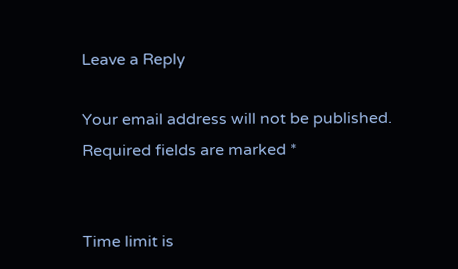Leave a Reply

Your email address will not be published. Required fields are marked *


Time limit is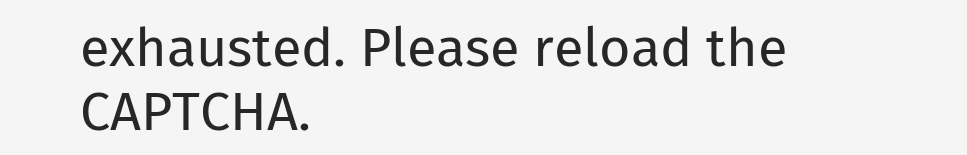exhausted. Please reload the CAPTCHA.